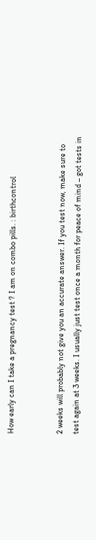How early can I take a pregnancy test ? I am on combo pills. : birthcontrol


2 weeks will probably not give you an accurate answer. If you test now, make sure to test again at 3 weeks. I usually just test once a month for peace of mind – got tests in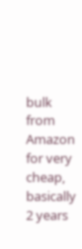bulk from Amazon for very cheap, basically 2 years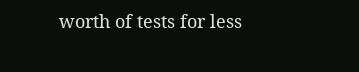worth of tests for less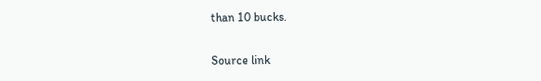than 10 bucks.

Source link